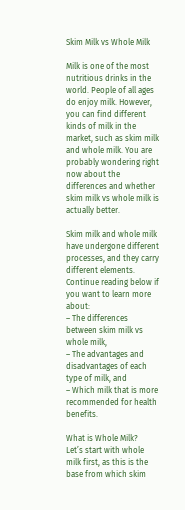Skim Milk vs Whole Milk

Milk is one of the most nutritious drinks in the world. People of all ages do enjoy milk. However, you can find different kinds of milk in the market, such as skim milk and whole milk. You are probably wondering right now about the differences and whether skim milk vs whole milk is actually better.

Skim milk and whole milk have undergone different processes, and they carry different elements. Continue reading below if you want to learn more about:
– The differences between skim milk vs whole milk,
– The advantages and disadvantages of each type of milk, and
– Which milk that is more recommended for health benefits.

What is Whole Milk?
Let’s start with whole milk first, as this is the base from which skim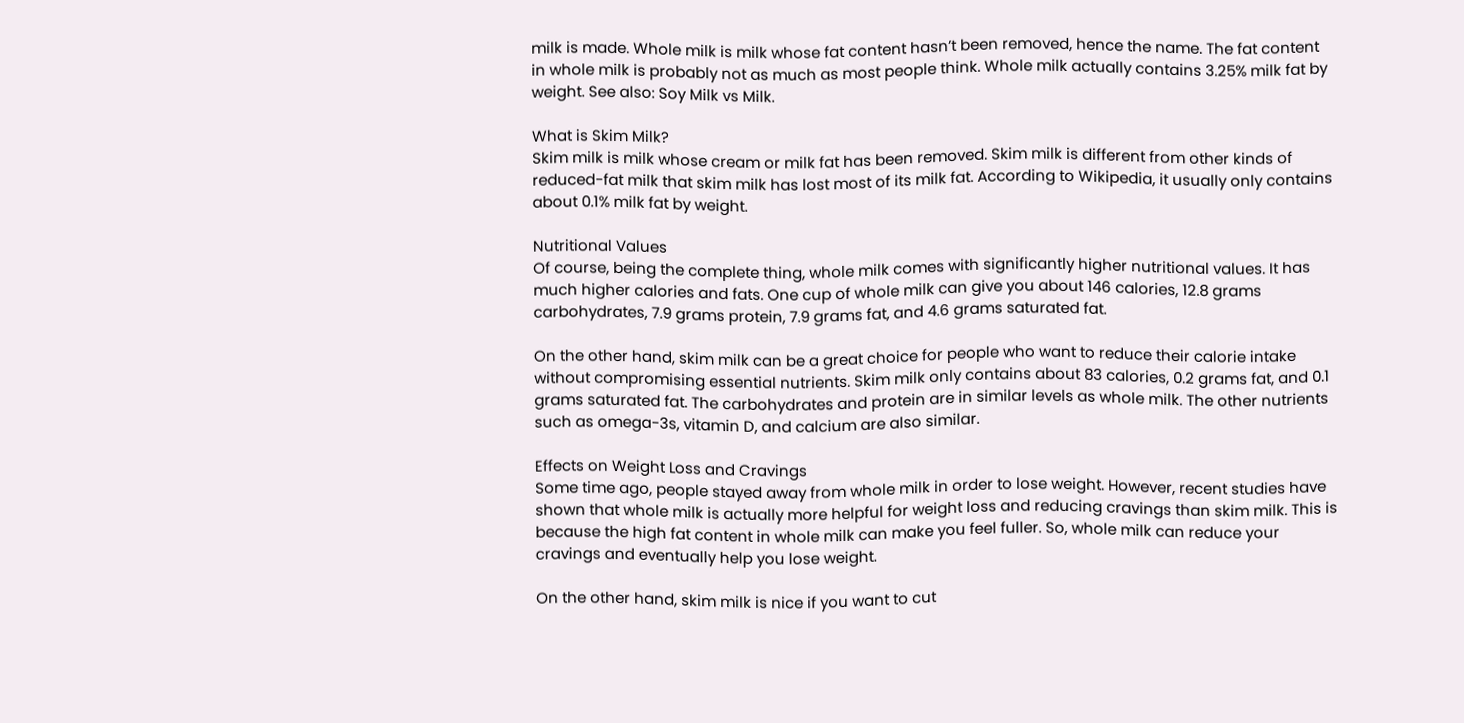milk is made. Whole milk is milk whose fat content hasn’t been removed, hence the name. The fat content in whole milk is probably not as much as most people think. Whole milk actually contains 3.25% milk fat by weight. See also: Soy Milk vs Milk.

What is Skim Milk?
Skim milk is milk whose cream or milk fat has been removed. Skim milk is different from other kinds of reduced-fat milk that skim milk has lost most of its milk fat. According to Wikipedia, it usually only contains about 0.1% milk fat by weight.

Nutritional Values
Of course, being the complete thing, whole milk comes with significantly higher nutritional values. It has much higher calories and fats. One cup of whole milk can give you about 146 calories, 12.8 grams carbohydrates, 7.9 grams protein, 7.9 grams fat, and 4.6 grams saturated fat.

On the other hand, skim milk can be a great choice for people who want to reduce their calorie intake without compromising essential nutrients. Skim milk only contains about 83 calories, 0.2 grams fat, and 0.1 grams saturated fat. The carbohydrates and protein are in similar levels as whole milk. The other nutrients such as omega-3s, vitamin D, and calcium are also similar.

Effects on Weight Loss and Cravings
Some time ago, people stayed away from whole milk in order to lose weight. However, recent studies have shown that whole milk is actually more helpful for weight loss and reducing cravings than skim milk. This is because the high fat content in whole milk can make you feel fuller. So, whole milk can reduce your cravings and eventually help you lose weight.

On the other hand, skim milk is nice if you want to cut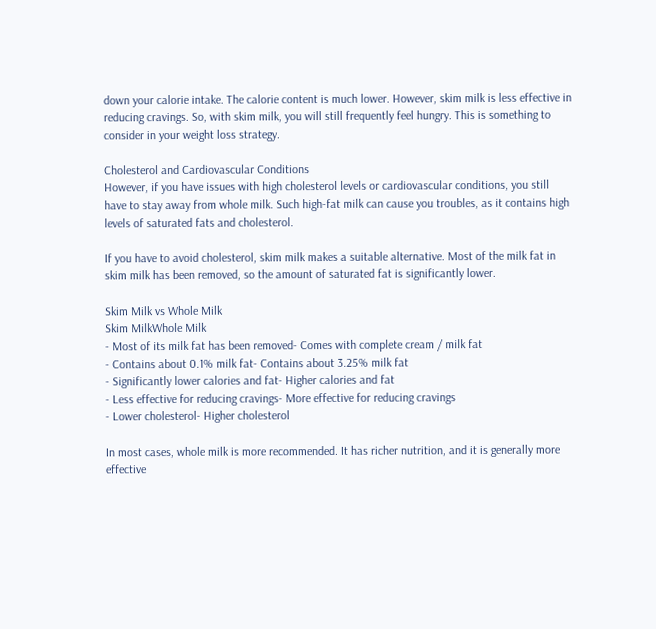down your calorie intake. The calorie content is much lower. However, skim milk is less effective in reducing cravings. So, with skim milk, you will still frequently feel hungry. This is something to consider in your weight loss strategy.

Cholesterol and Cardiovascular Conditions
However, if you have issues with high cholesterol levels or cardiovascular conditions, you still have to stay away from whole milk. Such high-fat milk can cause you troubles, as it contains high levels of saturated fats and cholesterol.

If you have to avoid cholesterol, skim milk makes a suitable alternative. Most of the milk fat in skim milk has been removed, so the amount of saturated fat is significantly lower.

Skim Milk vs Whole Milk
Skim MilkWhole Milk
- Most of its milk fat has been removed- Comes with complete cream / milk fat
- Contains about 0.1% milk fat- Contains about 3.25% milk fat
- Significantly lower calories and fat- Higher calories and fat
- Less effective for reducing cravings- More effective for reducing cravings
- Lower cholesterol- Higher cholesterol

In most cases, whole milk is more recommended. It has richer nutrition, and it is generally more effective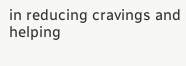in reducing cravings and helping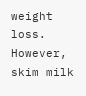weight loss. However, skim milk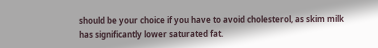should be your choice if you have to avoid cholesterol, as skim milk has significantly lower saturated fat.